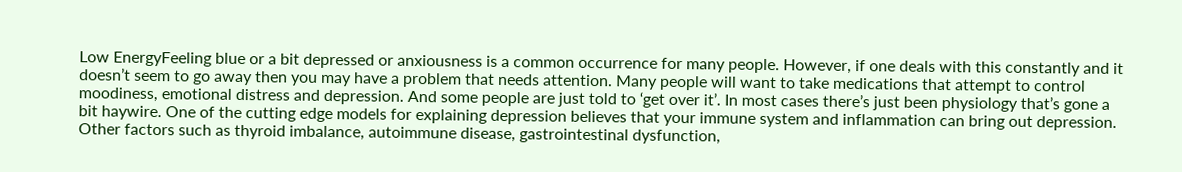Low EnergyFeeling blue or a bit depressed or anxiousness is a common occurrence for many people. However, if one deals with this constantly and it doesn’t seem to go away then you may have a problem that needs attention. Many people will want to take medications that attempt to control moodiness, emotional distress and depression. And some people are just told to ‘get over it’. In most cases there’s just been physiology that’s gone a bit haywire. One of the cutting edge models for explaining depression believes that your immune system and inflammation can bring out depression. Other factors such as thyroid imbalance, autoimmune disease, gastrointestinal dysfunction,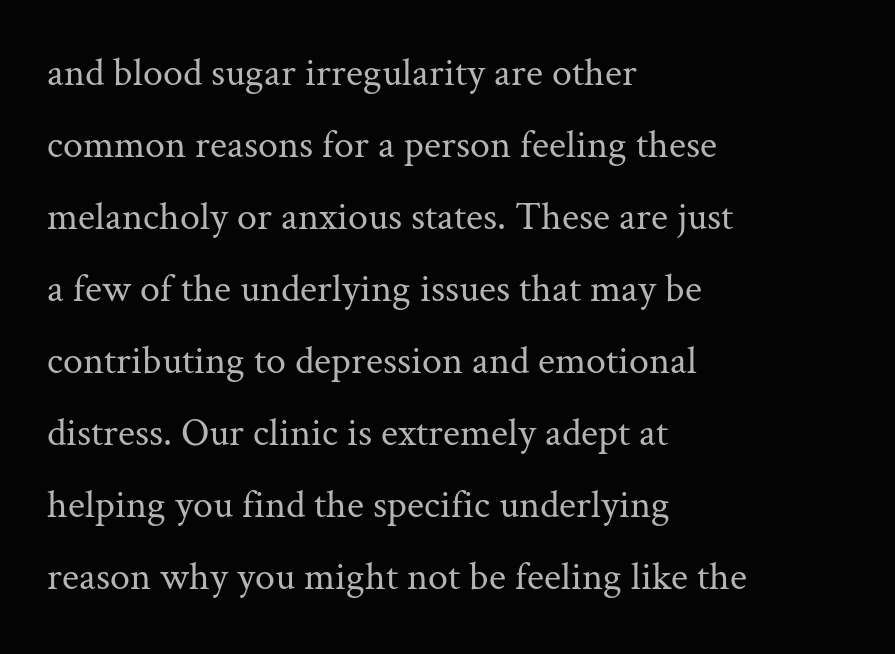and blood sugar irregularity are other common reasons for a person feeling these melancholy or anxious states. These are just a few of the underlying issues that may be contributing to depression and emotional distress. Our clinic is extremely adept at helping you find the specific underlying reason why you might not be feeling like the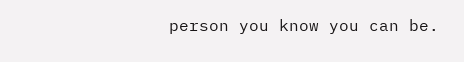person you know you can be.